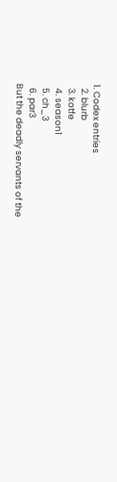1. Codex entries
  2. blurb
  3. kotfe
  4. season1
  5. ch_3
  6. par3
But the deadly servants of the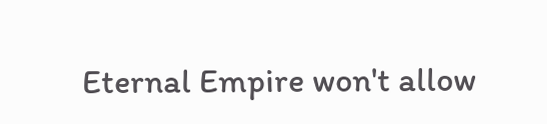Eternal Empire won't allow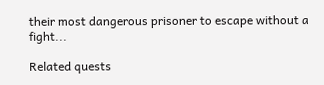their most dangerous prisoner to escape without a fight...

Related quests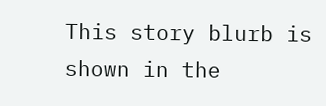This story blurb is shown in the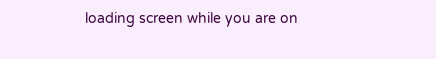loading screen while you are on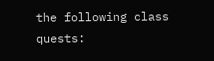the following class quests: